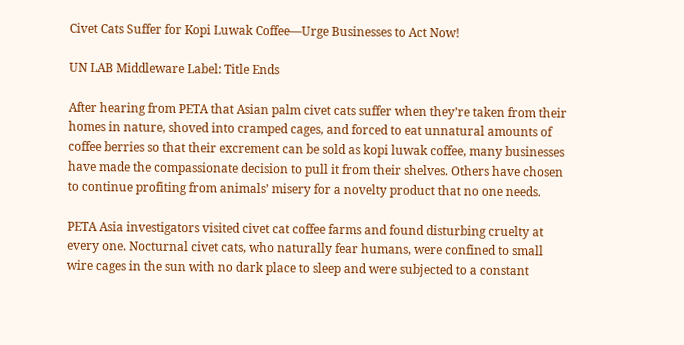Civet Cats Suffer for Kopi Luwak Coffee—Urge Businesses to Act Now!

UN LAB Middleware Label: Title Ends

After hearing from PETA that Asian palm civet cats suffer when they’re taken from their homes in nature, shoved into cramped cages, and forced to eat unnatural amounts of coffee berries so that their excrement can be sold as kopi luwak coffee, many businesses have made the compassionate decision to pull it from their shelves. Others have chosen to continue profiting from animals’ misery for a novelty product that no one needs.

PETA Asia investigators visited civet cat coffee farms and found disturbing cruelty at every one. Nocturnal civet cats, who naturally fear humans, were confined to small wire cages in the sun with no dark place to sleep and were subjected to a constant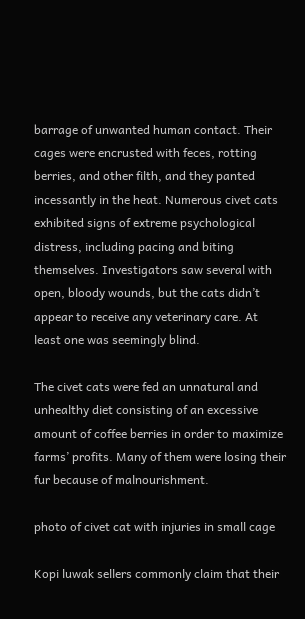barrage of unwanted human contact. Their cages were encrusted with feces, rotting berries, and other filth, and they panted incessantly in the heat. Numerous civet cats exhibited signs of extreme psychological distress, including pacing and biting themselves. Investigators saw several with open, bloody wounds, but the cats didn’t appear to receive any veterinary care. At least one was seemingly blind.

The civet cats were fed an unnatural and unhealthy diet consisting of an excessive amount of coffee berries in order to maximize farms’ profits. Many of them were losing their fur because of malnourishment.

photo of civet cat with injuries in small cage

Kopi luwak sellers commonly claim that their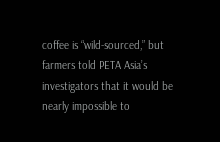coffee is “wild-sourced,” but farmers told PETA Asia’s investigators that it would be nearly impossible to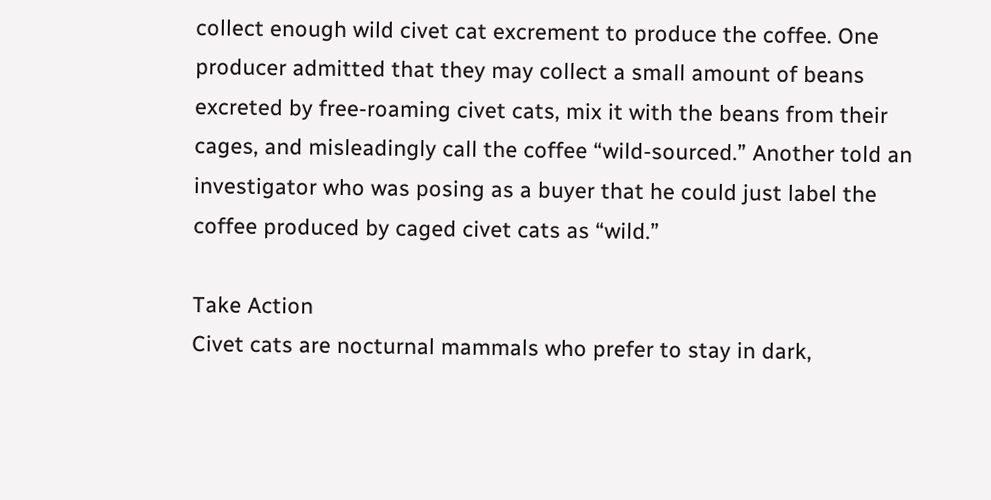collect enough wild civet cat excrement to produce the coffee. One producer admitted that they may collect a small amount of beans excreted by free-roaming civet cats, mix it with the beans from their cages, and misleadingly call the coffee “wild-sourced.” Another told an investigator who was posing as a buyer that he could just label the coffee produced by caged civet cats as “wild.”

Take Action
Civet cats are nocturnal mammals who prefer to stay in dark,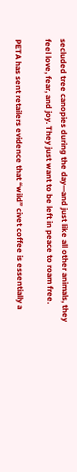secluded tree canopies during the day—and just like all other animals, they feel love, fear, and joy. They just want to be left in peace to roam free.

PETA has sent retailers evidence that “wild” civet coffee is essentially a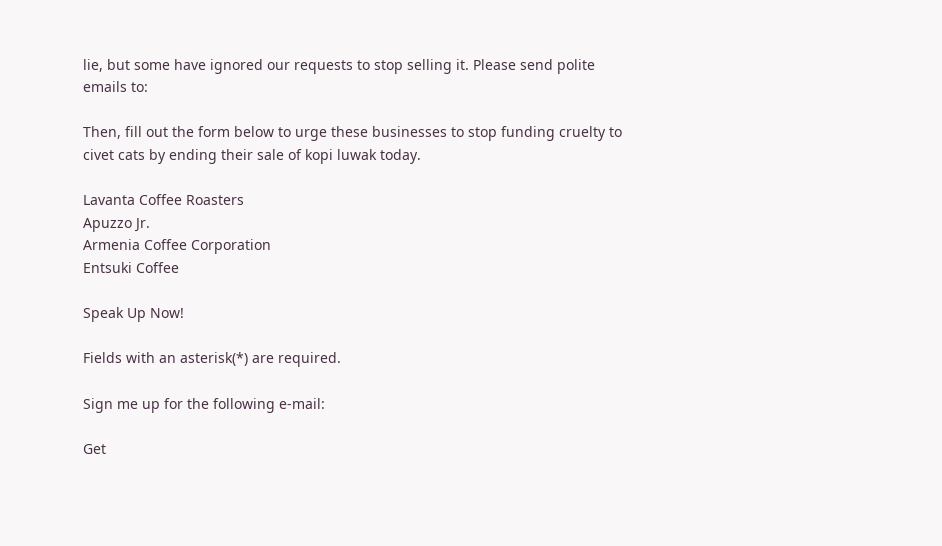lie, but some have ignored our requests to stop selling it. Please send polite emails to:

Then, fill out the form below to urge these businesses to stop funding cruelty to civet cats by ending their sale of kopi luwak today.

Lavanta Coffee Roasters
Apuzzo Jr.
Armenia Coffee Corporation
Entsuki Coffee

Speak Up Now!

Fields with an asterisk(*) are required.

Sign me up for the following e-mail:

Get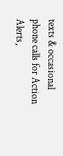texts & occasional phone calls for Action Alerts,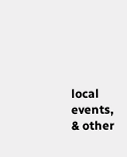local events, & other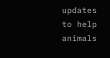updates to help animals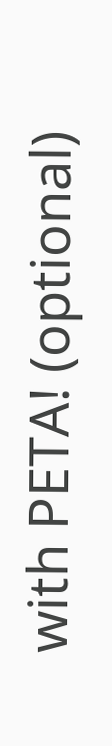with PETA! (optional)